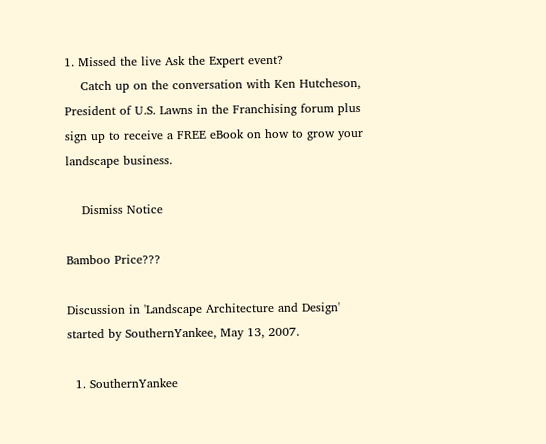1. Missed the live Ask the Expert event?
    Catch up on the conversation with Ken Hutcheson, President of U.S. Lawns in the Franchising forum plus sign up to receive a FREE eBook on how to grow your landscape business.

    Dismiss Notice

Bamboo Price???

Discussion in 'Landscape Architecture and Design' started by SouthernYankee, May 13, 2007.

  1. SouthernYankee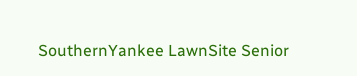SouthernYankee LawnSite Senior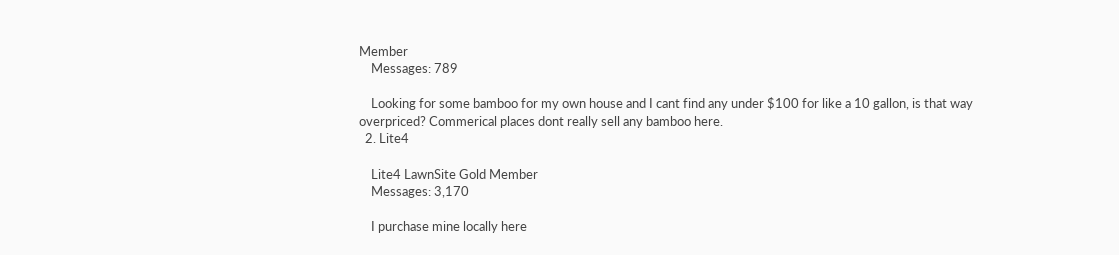Member
    Messages: 789

    Looking for some bamboo for my own house and I cant find any under $100 for like a 10 gallon, is that way overpriced? Commerical places dont really sell any bamboo here.
  2. Lite4

    Lite4 LawnSite Gold Member
    Messages: 3,170

    I purchase mine locally here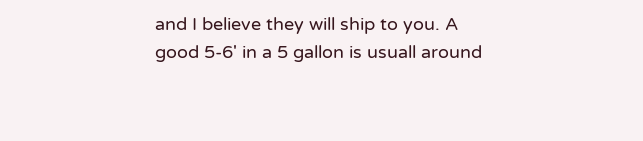and I believe they will ship to you. A good 5-6' in a 5 gallon is usuall around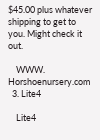$45.00 plus whatever shipping to get to you. Might check it out.

    WWW. Horshoenursery.com
  3. Lite4

    Lite4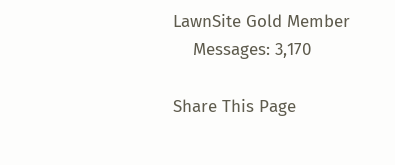LawnSite Gold Member
    Messages: 3,170

Share This Page